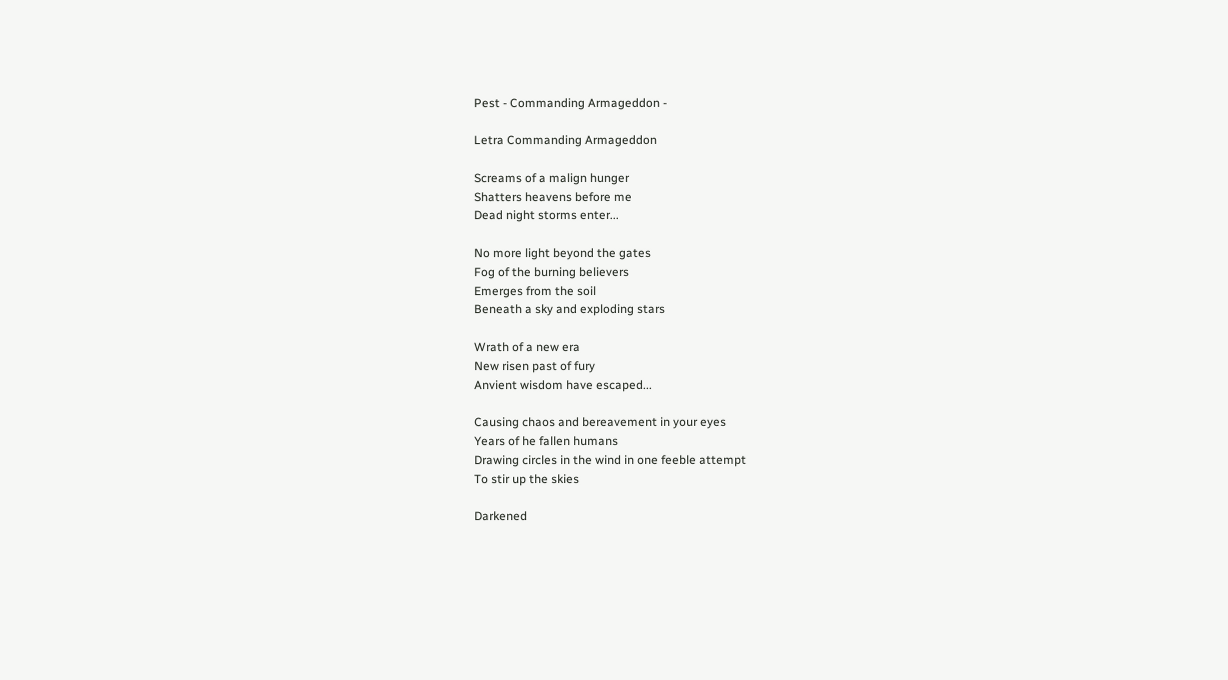Pest - Commanding Armageddon -

Letra Commanding Armageddon

Screams of a malign hunger
Shatters heavens before me
Dead night storms enter...

No more light beyond the gates
Fog of the burning believers
Emerges from the soil
Beneath a sky and exploding stars

Wrath of a new era
New risen past of fury
Anvient wisdom have escaped...

Causing chaos and bereavement in your eyes
Years of he fallen humans
Drawing circles in the wind in one feeble attempt
To stir up the skies

Darkened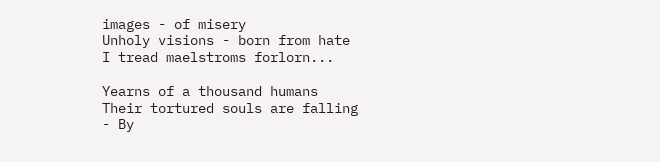images - of misery
Unholy visions - born from hate
I tread maelstroms forlorn...

Yearns of a thousand humans
Their tortured souls are falling
- By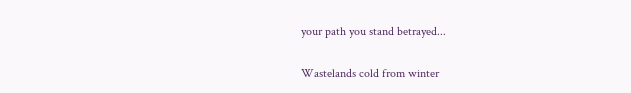your path you stand betrayed...

Wastelands cold from winter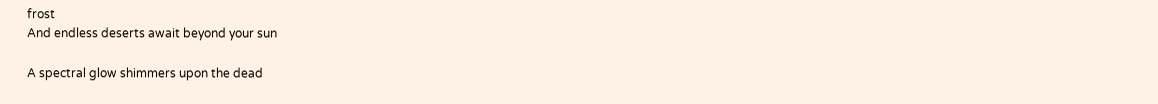frost
And endless deserts await beyond your sun

A spectral glow shimmers upon the dead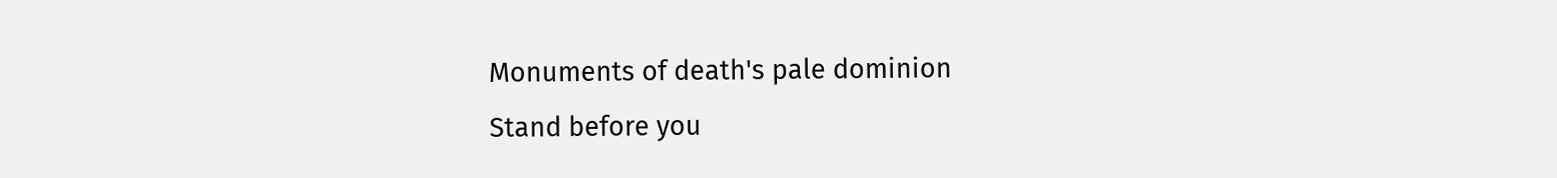Monuments of death's pale dominion
Stand before you